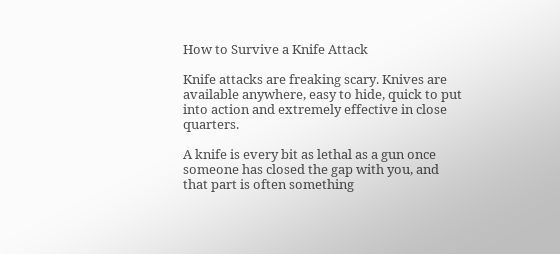How to Survive a Knife Attack

Knife attacks are freaking scary. Knives are available anywhere, easy to hide, quick to put into action and extremely effective in close quarters.

A knife is every bit as lethal as a gun once someone has closed the gap with you, and that part is often something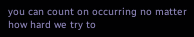you can count on occurring no matter how hard we try to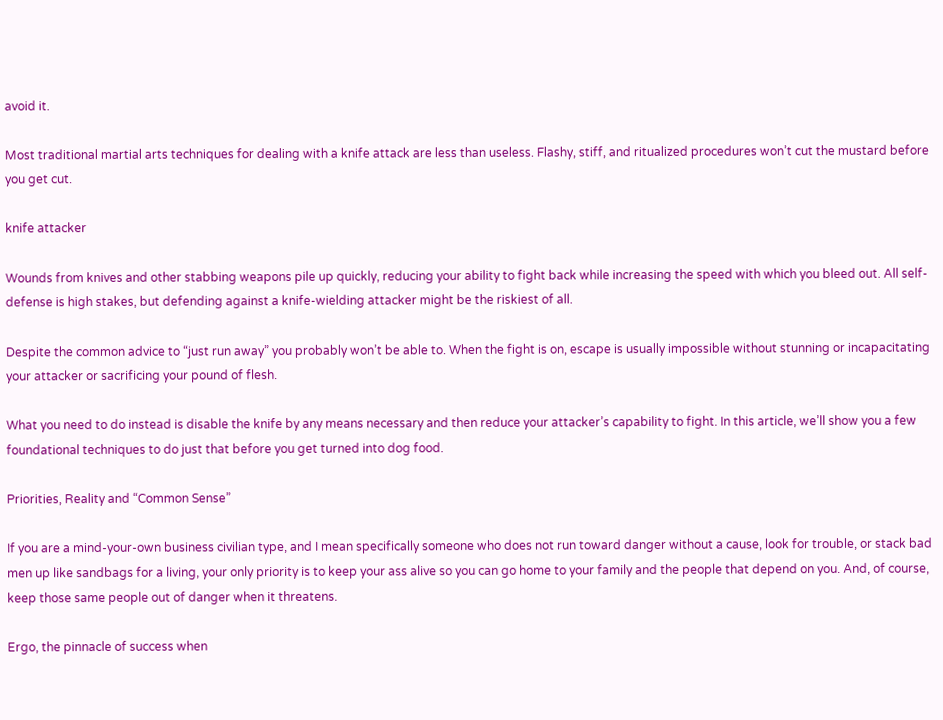avoid it.

Most traditional martial arts techniques for dealing with a knife attack are less than useless. Flashy, stiff, and ritualized procedures won’t cut the mustard before you get cut.

knife attacker

Wounds from knives and other stabbing weapons pile up quickly, reducing your ability to fight back while increasing the speed with which you bleed out. All self-defense is high stakes, but defending against a knife-wielding attacker might be the riskiest of all.

Despite the common advice to “just run away” you probably won’t be able to. When the fight is on, escape is usually impossible without stunning or incapacitating your attacker or sacrificing your pound of flesh.

What you need to do instead is disable the knife by any means necessary and then reduce your attacker’s capability to fight. In this article, we’ll show you a few foundational techniques to do just that before you get turned into dog food.

Priorities, Reality and “Common Sense”

If you are a mind-your-own business civilian type, and I mean specifically someone who does not run toward danger without a cause, look for trouble, or stack bad men up like sandbags for a living, your only priority is to keep your ass alive so you can go home to your family and the people that depend on you. And, of course, keep those same people out of danger when it threatens.

Ergo, the pinnacle of success when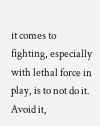it comes to fighting, especially with lethal force in play, is to not do it. Avoid it,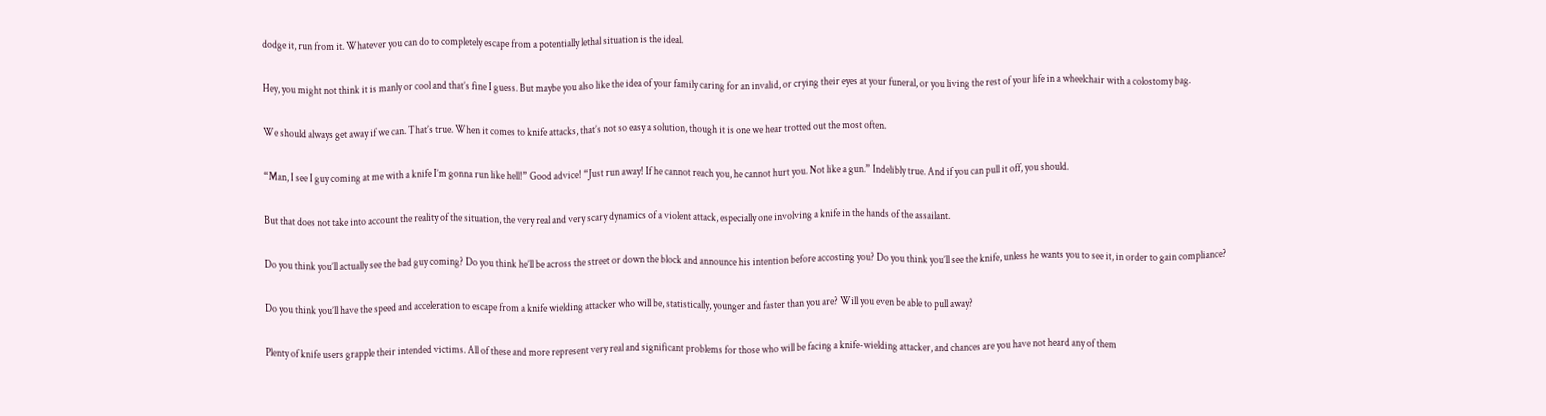dodge it, run from it. Whatever you can do to completely escape from a potentially lethal situation is the ideal.

Hey, you might not think it is manly or cool and that’s fine I guess. But maybe you also like the idea of your family caring for an invalid, or crying their eyes at your funeral, or you living the rest of your life in a wheelchair with a colostomy bag.

We should always get away if we can. That’s true. When it comes to knife attacks, that’s not so easy a solution, though it is one we hear trotted out the most often.

“Man, I see I guy coming at me with a knife I’m gonna run like hell!” Good advice! “Just run away! If he cannot reach you, he cannot hurt you. Not like a gun.” Indelibly true. And if you can pull it off, you should.

But that does not take into account the reality of the situation, the very real and very scary dynamics of a violent attack, especially one involving a knife in the hands of the assailant.

Do you think you’ll actually see the bad guy coming? Do you think he’ll be across the street or down the block and announce his intention before accosting you? Do you think you’ll see the knife, unless he wants you to see it, in order to gain compliance?

Do you think you’ll have the speed and acceleration to escape from a knife wielding attacker who will be, statistically, younger and faster than you are? Will you even be able to pull away?

Plenty of knife users grapple their intended victims. All of these and more represent very real and significant problems for those who will be facing a knife-wielding attacker, and chances are you have not heard any of them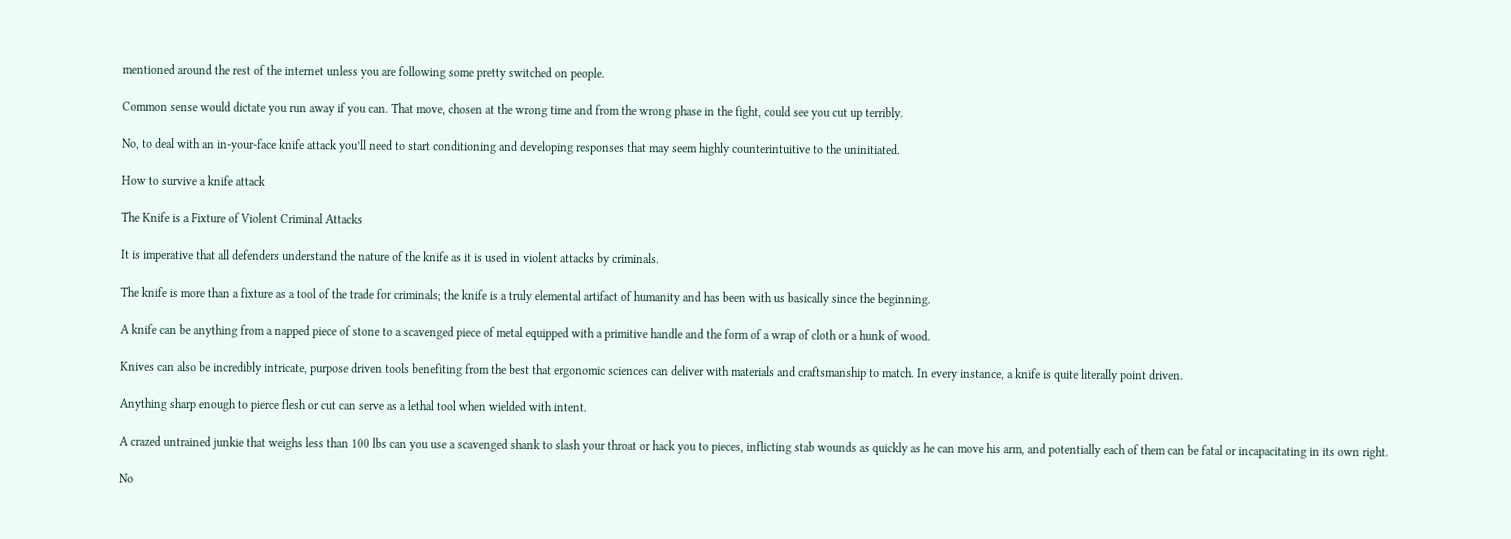mentioned around the rest of the internet unless you are following some pretty switched on people.

Common sense would dictate you run away if you can. That move, chosen at the wrong time and from the wrong phase in the fight, could see you cut up terribly.

No, to deal with an in-your-face knife attack you’ll need to start conditioning and developing responses that may seem highly counterintuitive to the uninitiated.

How to survive a knife attack

The Knife is a Fixture of Violent Criminal Attacks

It is imperative that all defenders understand the nature of the knife as it is used in violent attacks by criminals.

The knife is more than a fixture as a tool of the trade for criminals; the knife is a truly elemental artifact of humanity and has been with us basically since the beginning.

A knife can be anything from a napped piece of stone to a scavenged piece of metal equipped with a primitive handle and the form of a wrap of cloth or a hunk of wood.

Knives can also be incredibly intricate, purpose driven tools benefiting from the best that ergonomic sciences can deliver with materials and craftsmanship to match. In every instance, a knife is quite literally point driven.

Anything sharp enough to pierce flesh or cut can serve as a lethal tool when wielded with intent.

A crazed untrained junkie that weighs less than 100 lbs can you use a scavenged shank to slash your throat or hack you to pieces, inflicting stab wounds as quickly as he can move his arm, and potentially each of them can be fatal or incapacitating in its own right.

No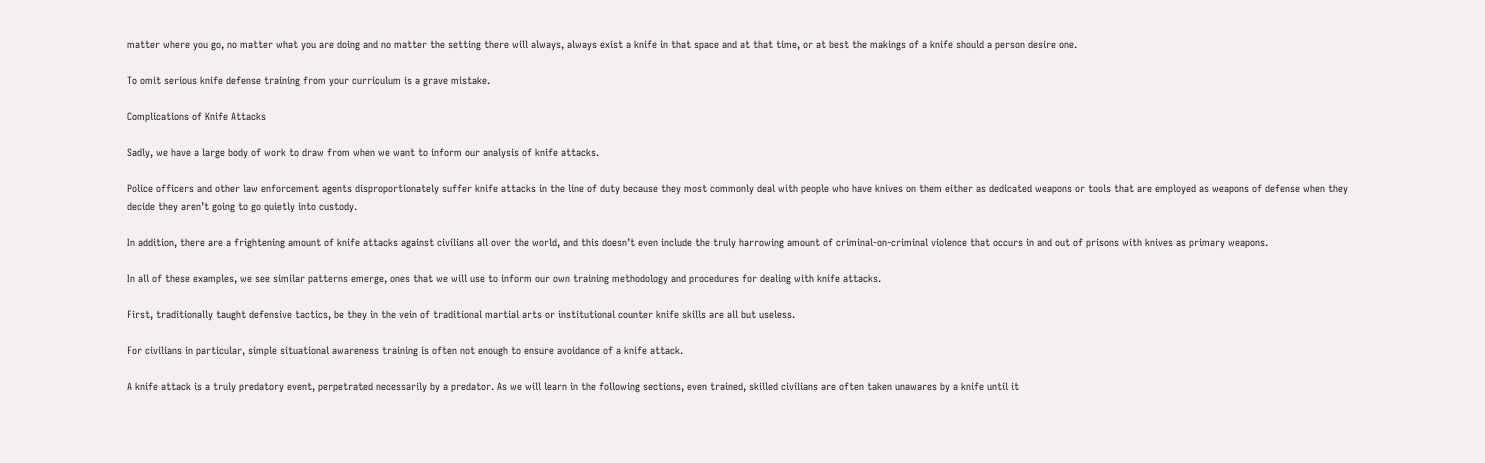matter where you go, no matter what you are doing and no matter the setting there will always, always exist a knife in that space and at that time, or at best the makings of a knife should a person desire one.

To omit serious knife defense training from your curriculum is a grave mistake.

Complications of Knife Attacks

Sadly, we have a large body of work to draw from when we want to inform our analysis of knife attacks.

Police officers and other law enforcement agents disproportionately suffer knife attacks in the line of duty because they most commonly deal with people who have knives on them either as dedicated weapons or tools that are employed as weapons of defense when they decide they aren’t going to go quietly into custody.

In addition, there are a frightening amount of knife attacks against civilians all over the world, and this doesn’t even include the truly harrowing amount of criminal-on-criminal violence that occurs in and out of prisons with knives as primary weapons.

In all of these examples, we see similar patterns emerge, ones that we will use to inform our own training methodology and procedures for dealing with knife attacks.

First, traditionally taught defensive tactics, be they in the vein of traditional martial arts or institutional counter knife skills are all but useless.

For civilians in particular, simple situational awareness training is often not enough to ensure avoidance of a knife attack.

A knife attack is a truly predatory event, perpetrated necessarily by a predator. As we will learn in the following sections, even trained, skilled civilians are often taken unawares by a knife until it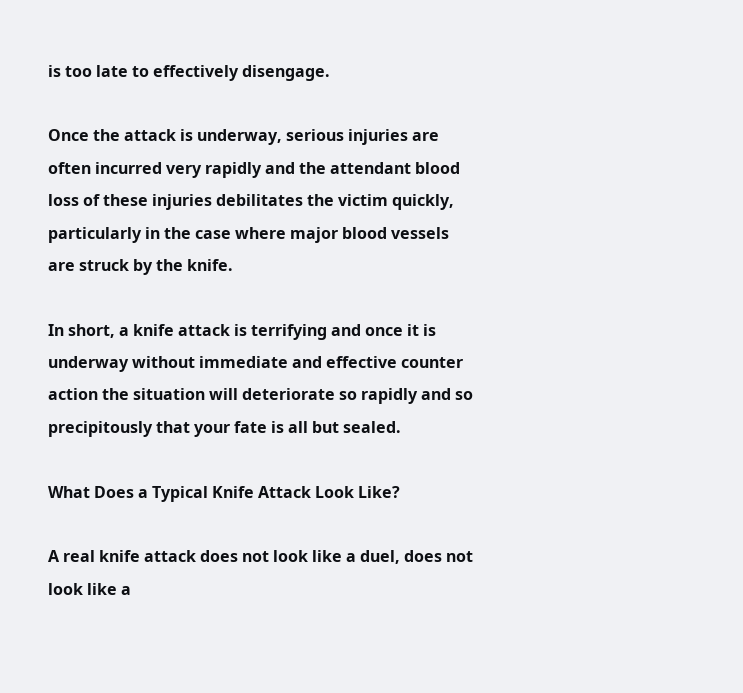is too late to effectively disengage.

Once the attack is underway, serious injuries are often incurred very rapidly and the attendant blood loss of these injuries debilitates the victim quickly, particularly in the case where major blood vessels are struck by the knife.

In short, a knife attack is terrifying and once it is underway without immediate and effective counter action the situation will deteriorate so rapidly and so precipitously that your fate is all but sealed.

What Does a Typical Knife Attack Look Like?

A real knife attack does not look like a duel, does not look like a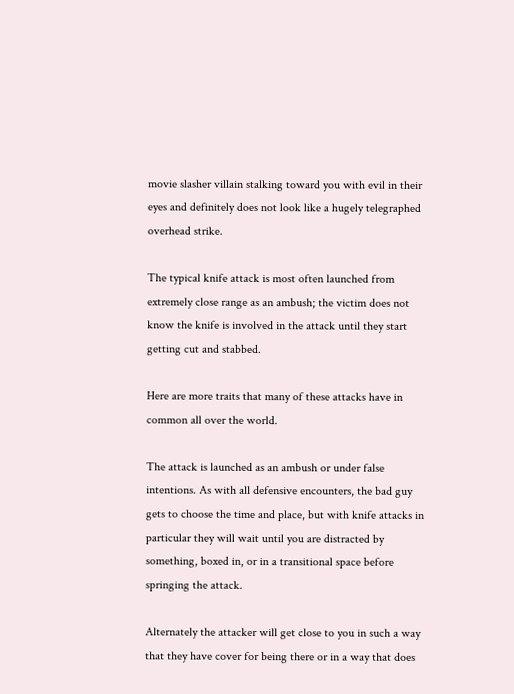movie slasher villain stalking toward you with evil in their eyes and definitely does not look like a hugely telegraphed overhead strike.

The typical knife attack is most often launched from extremely close range as an ambush; the victim does not know the knife is involved in the attack until they start getting cut and stabbed.

Here are more traits that many of these attacks have in common all over the world.

The attack is launched as an ambush or under false intentions. As with all defensive encounters, the bad guy gets to choose the time and place, but with knife attacks in particular they will wait until you are distracted by something, boxed in, or in a transitional space before springing the attack.

Alternately the attacker will get close to you in such a way that they have cover for being there or in a way that does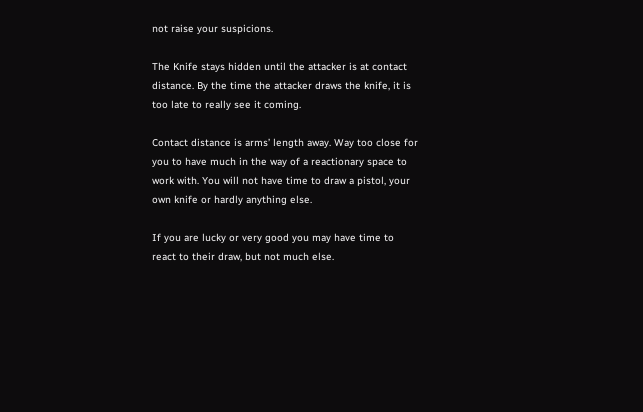not raise your suspicions.

The Knife stays hidden until the attacker is at contact distance. By the time the attacker draws the knife, it is too late to really see it coming.

Contact distance is arms’ length away. Way too close for you to have much in the way of a reactionary space to work with. You will not have time to draw a pistol, your own knife or hardly anything else.

If you are lucky or very good you may have time to react to their draw, but not much else.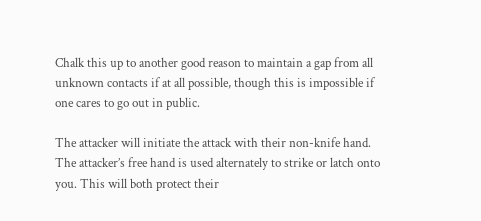Chalk this up to another good reason to maintain a gap from all unknown contacts if at all possible, though this is impossible if one cares to go out in public.

The attacker will initiate the attack with their non-knife hand. The attacker’s free hand is used alternately to strike or latch onto you. This will both protect their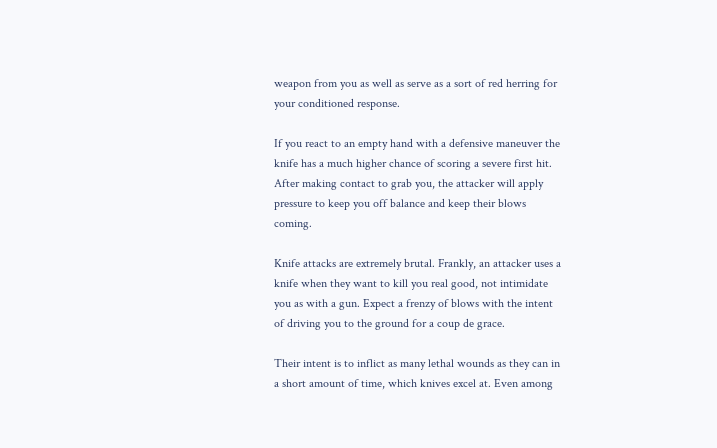weapon from you as well as serve as a sort of red herring for your conditioned response.

If you react to an empty hand with a defensive maneuver the knife has a much higher chance of scoring a severe first hit. After making contact to grab you, the attacker will apply pressure to keep you off balance and keep their blows coming.

Knife attacks are extremely brutal. Frankly, an attacker uses a knife when they want to kill you real good, not intimidate you as with a gun. Expect a frenzy of blows with the intent of driving you to the ground for a coup de grace.

Their intent is to inflict as many lethal wounds as they can in a short amount of time, which knives excel at. Even among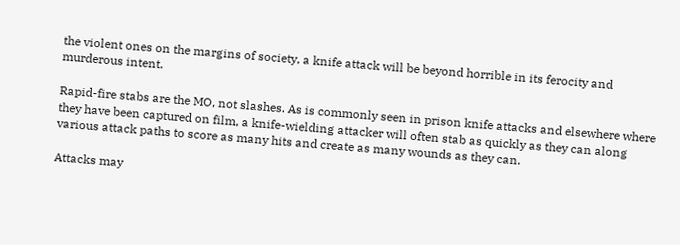the violent ones on the margins of society, a knife attack will be beyond horrible in its ferocity and murderous intent.

Rapid-fire stabs are the MO, not slashes. As is commonly seen in prison knife attacks and elsewhere where they have been captured on film, a knife-wielding attacker will often stab as quickly as they can along various attack paths to score as many hits and create as many wounds as they can.

Attacks may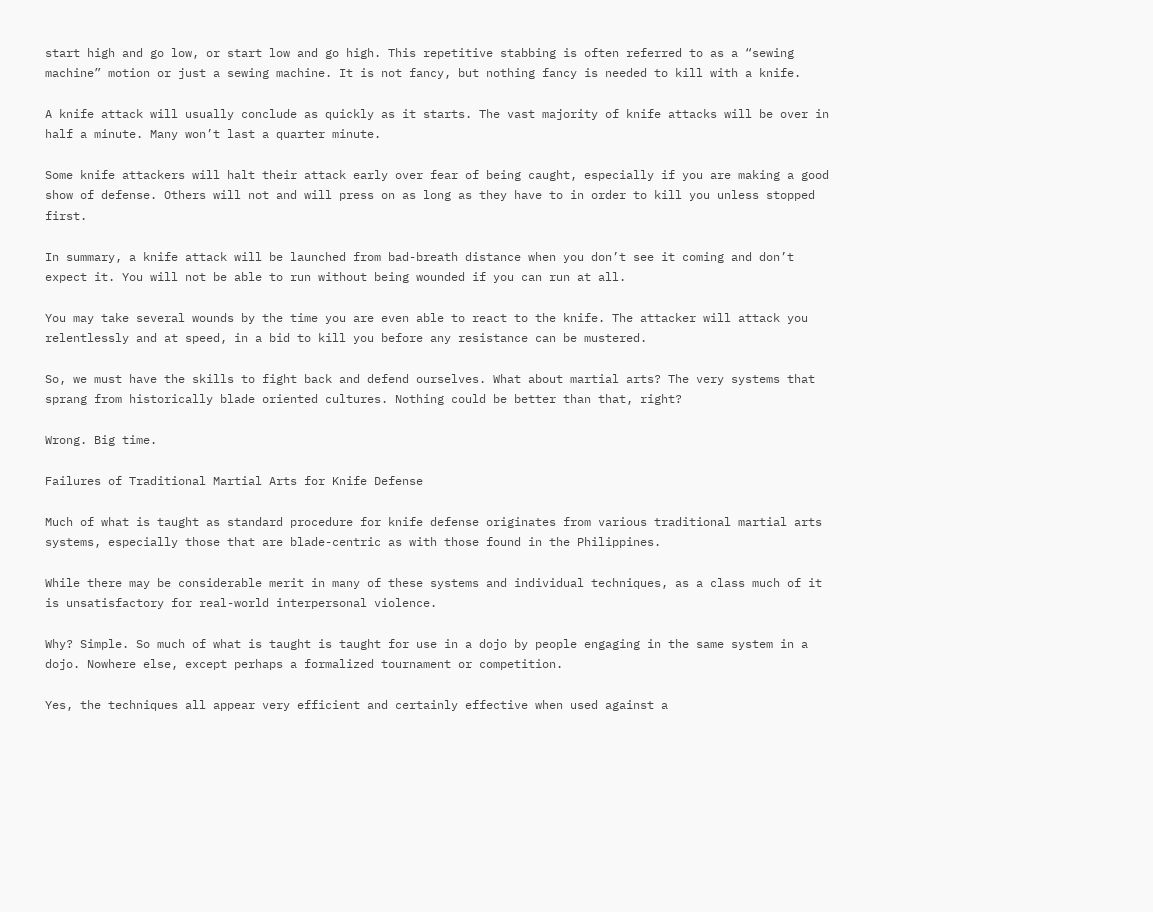start high and go low, or start low and go high. This repetitive stabbing is often referred to as a “sewing machine” motion or just a sewing machine. It is not fancy, but nothing fancy is needed to kill with a knife.

A knife attack will usually conclude as quickly as it starts. The vast majority of knife attacks will be over in half a minute. Many won’t last a quarter minute.

Some knife attackers will halt their attack early over fear of being caught, especially if you are making a good show of defense. Others will not and will press on as long as they have to in order to kill you unless stopped first.

In summary, a knife attack will be launched from bad-breath distance when you don’t see it coming and don’t expect it. You will not be able to run without being wounded if you can run at all.

You may take several wounds by the time you are even able to react to the knife. The attacker will attack you relentlessly and at speed, in a bid to kill you before any resistance can be mustered.

So, we must have the skills to fight back and defend ourselves. What about martial arts? The very systems that sprang from historically blade oriented cultures. Nothing could be better than that, right?

Wrong. Big time.

Failures of Traditional Martial Arts for Knife Defense

Much of what is taught as standard procedure for knife defense originates from various traditional martial arts systems, especially those that are blade-centric as with those found in the Philippines.

While there may be considerable merit in many of these systems and individual techniques, as a class much of it is unsatisfactory for real-world interpersonal violence.

Why? Simple. So much of what is taught is taught for use in a dojo by people engaging in the same system in a dojo. Nowhere else, except perhaps a formalized tournament or competition.

Yes, the techniques all appear very efficient and certainly effective when used against a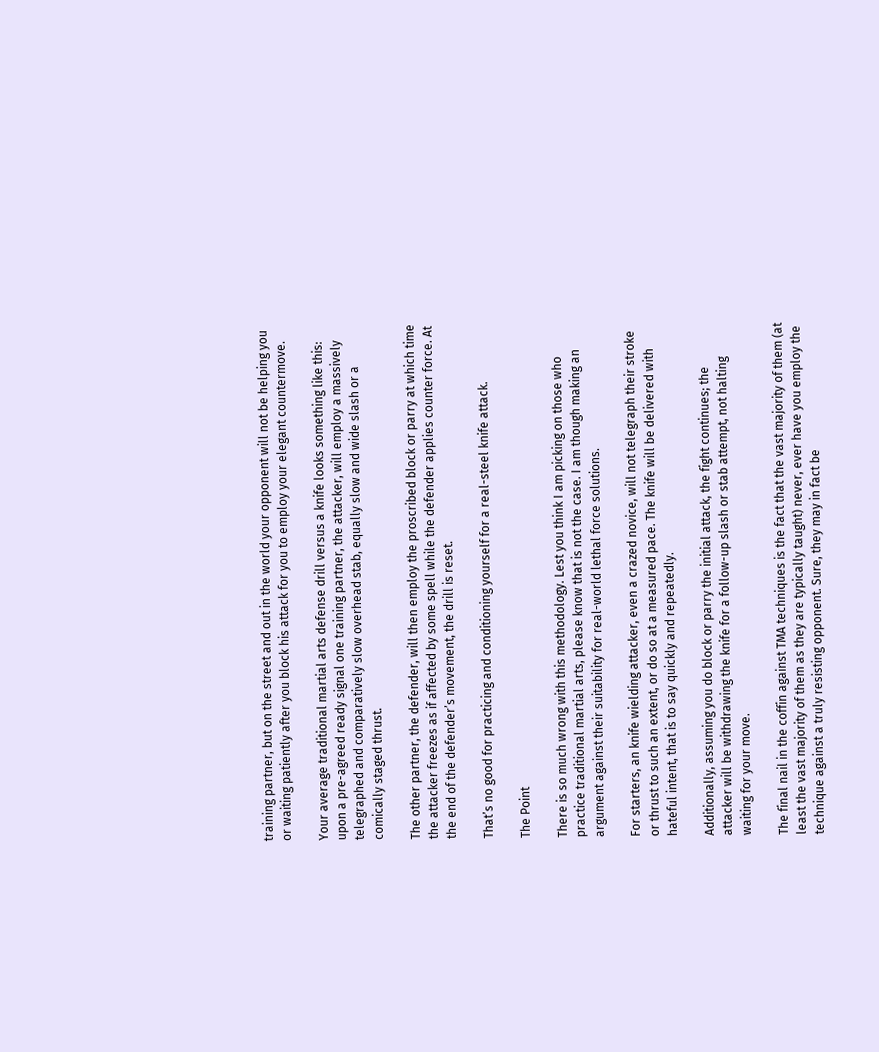training partner, but on the street and out in the world your opponent will not be helping you or waiting patiently after you block his attack for you to employ your elegant countermove.

Your average traditional martial arts defense drill versus a knife looks something like this: upon a pre-agreed ready signal one training partner, the attacker, will employ a massively telegraphed and comparatively slow overhead stab, equally slow and wide slash or a comically staged thrust.

The other partner, the defender, will then employ the proscribed block or parry at which time the attacker freezes as if affected by some spell while the defender applies counter force. At the end of the defender’s movement, the drill is reset.

That’s no good for practicing and conditioning yourself for a real-steel knife attack.

The Point

There is so much wrong with this methodology. Lest you think I am picking on those who practice traditional martial arts, please know that is not the case. I am though making an argument against their suitability for real-world lethal force solutions.

For starters, an knife wielding attacker, even a crazed novice, will not telegraph their stroke or thrust to such an extent, or do so at a measured pace. The knife will be delivered with hateful intent, that is to say quickly and repeatedly.

Additionally, assuming you do block or parry the initial attack, the fight continues; the attacker will be withdrawing the knife for a follow-up slash or stab attempt, not halting waiting for your move.

The final nail in the coffin against TMA techniques is the fact that the vast majority of them (at least the vast majority of them as they are typically taught) never, ever have you employ the technique against a truly resisting opponent. Sure, they may in fact be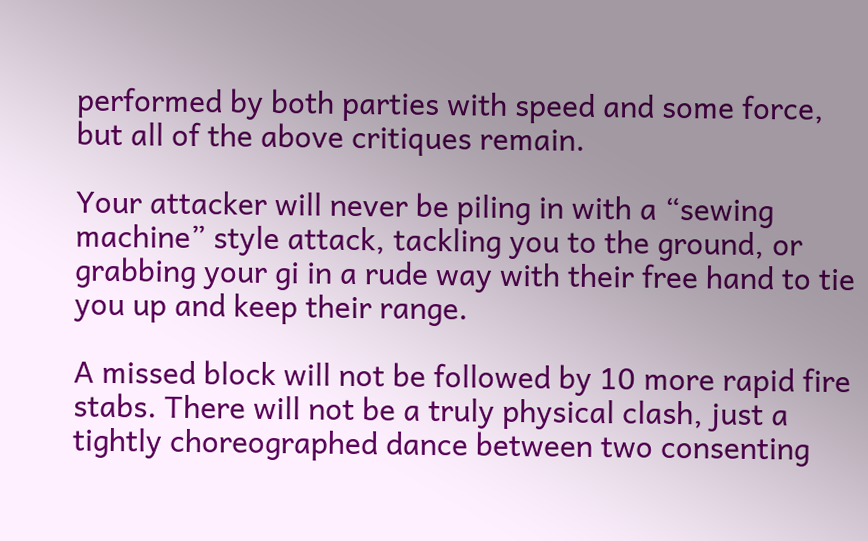performed by both parties with speed and some force, but all of the above critiques remain.

Your attacker will never be piling in with a “sewing machine” style attack, tackling you to the ground, or grabbing your gi in a rude way with their free hand to tie you up and keep their range.

A missed block will not be followed by 10 more rapid fire stabs. There will not be a truly physical clash, just a tightly choreographed dance between two consenting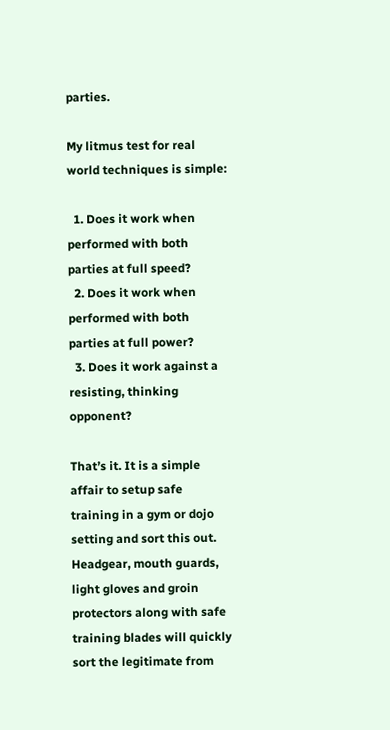parties.

My litmus test for real world techniques is simple:

  1. Does it work when performed with both parties at full speed?
  2. Does it work when performed with both parties at full power?
  3. Does it work against a resisting, thinking opponent?

That’s it. It is a simple affair to setup safe training in a gym or dojo setting and sort this out. Headgear, mouth guards, light gloves and groin protectors along with safe training blades will quickly sort the legitimate from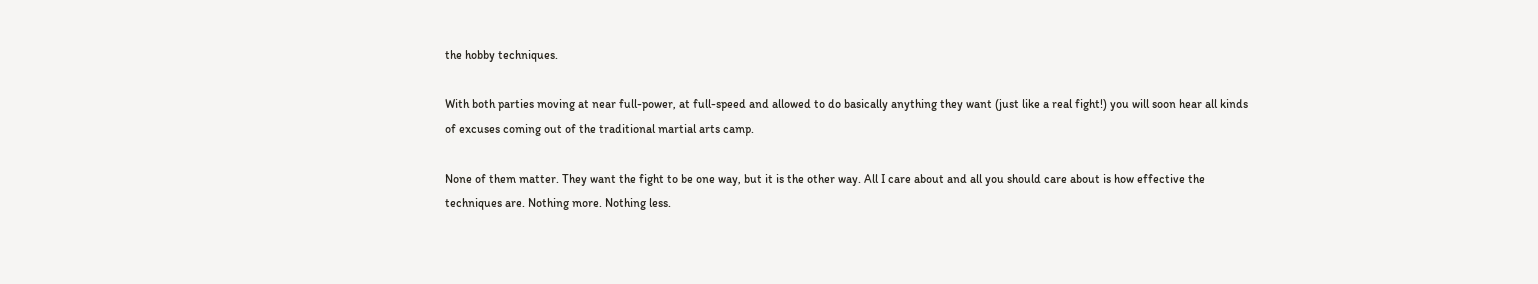the hobby techniques.

With both parties moving at near full-power, at full-speed and allowed to do basically anything they want (just like a real fight!) you will soon hear all kinds of excuses coming out of the traditional martial arts camp.

None of them matter. They want the fight to be one way, but it is the other way. All I care about and all you should care about is how effective the techniques are. Nothing more. Nothing less.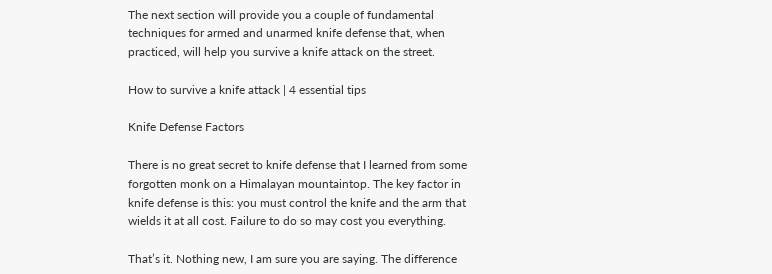The next section will provide you a couple of fundamental techniques for armed and unarmed knife defense that, when practiced, will help you survive a knife attack on the street.

How to survive a knife attack | 4 essential tips

Knife Defense Factors

There is no great secret to knife defense that I learned from some forgotten monk on a Himalayan mountaintop. The key factor in knife defense is this: you must control the knife and the arm that wields it at all cost. Failure to do so may cost you everything.

That’s it. Nothing new, I am sure you are saying. The difference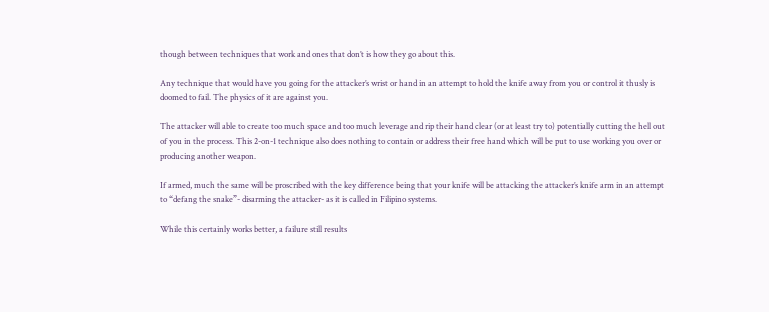though between techniques that work and ones that don’t is how they go about this.

Any technique that would have you going for the attacker’s wrist or hand in an attempt to hold the knife away from you or control it thusly is doomed to fail. The physics of it are against you.

The attacker will able to create too much space and too much leverage and rip their hand clear (or at least try to) potentially cutting the hell out of you in the process. This 2-on-1 technique also does nothing to contain or address their free hand which will be put to use working you over or producing another weapon.

If armed, much the same will be proscribed with the key difference being that your knife will be attacking the attacker’s knife arm in an attempt to “defang the snake”- disarming the attacker- as it is called in Filipino systems.

While this certainly works better, a failure still results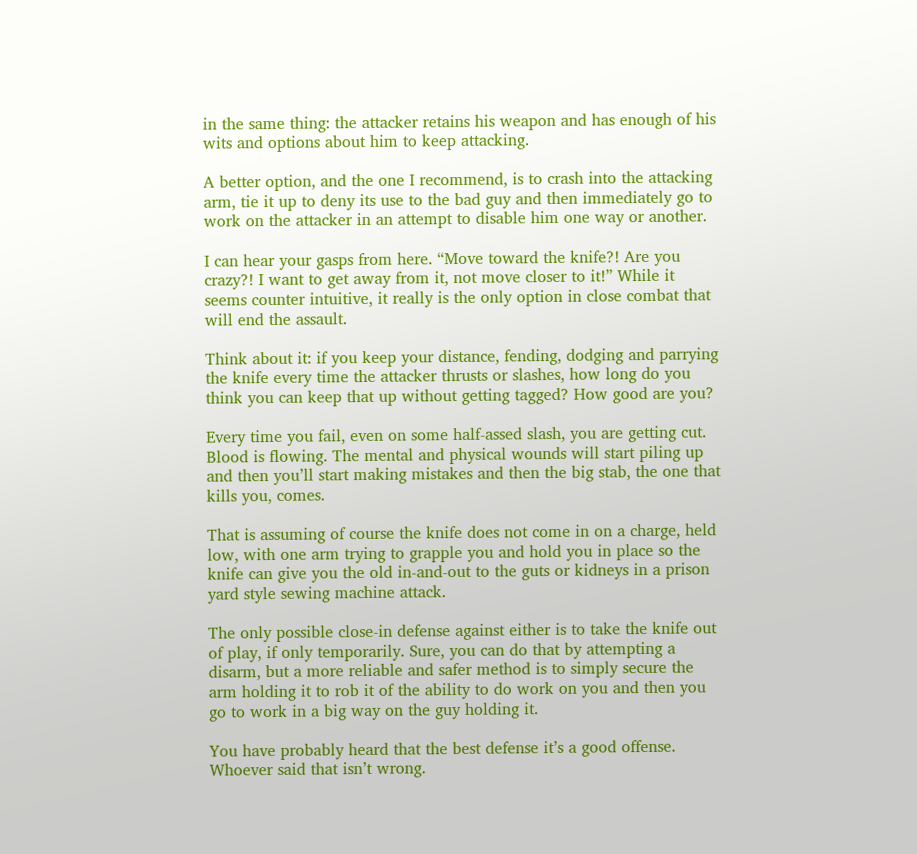in the same thing: the attacker retains his weapon and has enough of his wits and options about him to keep attacking.

A better option, and the one I recommend, is to crash into the attacking arm, tie it up to deny its use to the bad guy and then immediately go to work on the attacker in an attempt to disable him one way or another.

I can hear your gasps from here. “Move toward the knife?! Are you crazy?! I want to get away from it, not move closer to it!” While it seems counter intuitive, it really is the only option in close combat that will end the assault.

Think about it: if you keep your distance, fending, dodging and parrying the knife every time the attacker thrusts or slashes, how long do you think you can keep that up without getting tagged? How good are you?

Every time you fail, even on some half-assed slash, you are getting cut. Blood is flowing. The mental and physical wounds will start piling up and then you’ll start making mistakes and then the big stab, the one that kills you, comes.

That is assuming of course the knife does not come in on a charge, held low, with one arm trying to grapple you and hold you in place so the knife can give you the old in-and-out to the guts or kidneys in a prison yard style sewing machine attack.

The only possible close-in defense against either is to take the knife out of play, if only temporarily. Sure, you can do that by attempting a disarm, but a more reliable and safer method is to simply secure the arm holding it to rob it of the ability to do work on you and then you go to work in a big way on the guy holding it.

You have probably heard that the best defense it’s a good offense. Whoever said that isn’t wrong.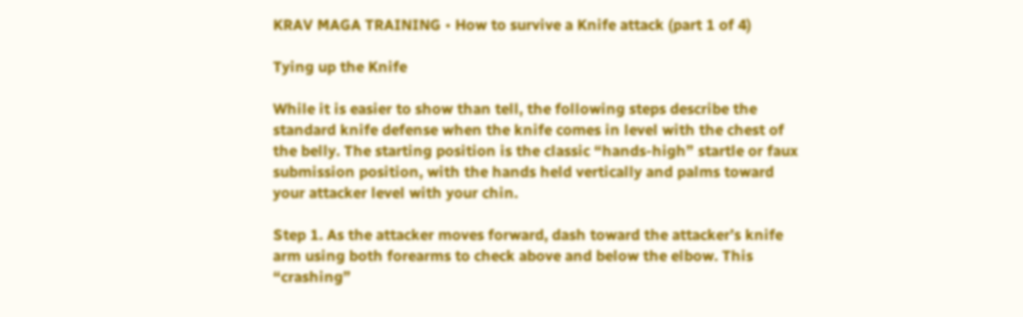KRAV MAGA TRAINING • How to survive a Knife attack (part 1 of 4)

Tying up the Knife

While it is easier to show than tell, the following steps describe the standard knife defense when the knife comes in level with the chest of the belly. The starting position is the classic “hands-high” startle or faux submission position, with the hands held vertically and palms toward your attacker level with your chin.

Step 1. As the attacker moves forward, dash toward the attacker’s knife arm using both forearms to check above and below the elbow. This “crashing”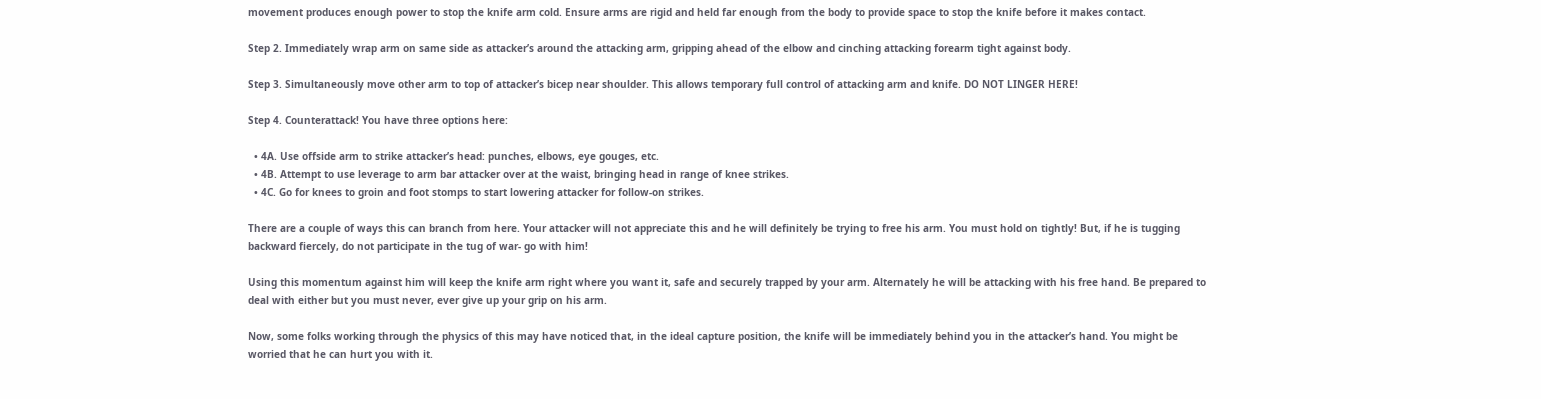movement produces enough power to stop the knife arm cold. Ensure arms are rigid and held far enough from the body to provide space to stop the knife before it makes contact.

Step 2. Immediately wrap arm on same side as attacker’s around the attacking arm, gripping ahead of the elbow and cinching attacking forearm tight against body.

Step 3. Simultaneously move other arm to top of attacker’s bicep near shoulder. This allows temporary full control of attacking arm and knife. DO NOT LINGER HERE!

Step 4. Counterattack! You have three options here:

  • 4A. Use offside arm to strike attacker’s head: punches, elbows, eye gouges, etc.
  • 4B. Attempt to use leverage to arm bar attacker over at the waist, bringing head in range of knee strikes.
  • 4C. Go for knees to groin and foot stomps to start lowering attacker for follow-on strikes.

There are a couple of ways this can branch from here. Your attacker will not appreciate this and he will definitely be trying to free his arm. You must hold on tightly! But, if he is tugging backward fiercely, do not participate in the tug of war- go with him!

Using this momentum against him will keep the knife arm right where you want it, safe and securely trapped by your arm. Alternately he will be attacking with his free hand. Be prepared to deal with either but you must never, ever give up your grip on his arm.

Now, some folks working through the physics of this may have noticed that, in the ideal capture position, the knife will be immediately behind you in the attacker’s hand. You might be worried that he can hurt you with it.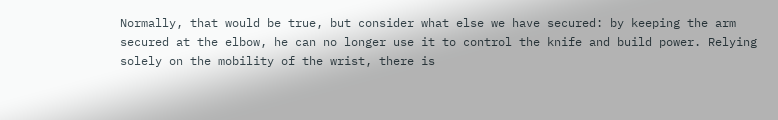Normally, that would be true, but consider what else we have secured: by keeping the arm secured at the elbow, he can no longer use it to control the knife and build power. Relying solely on the mobility of the wrist, there is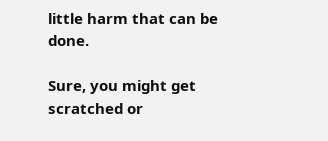little harm that can be done.

Sure, you might get scratched or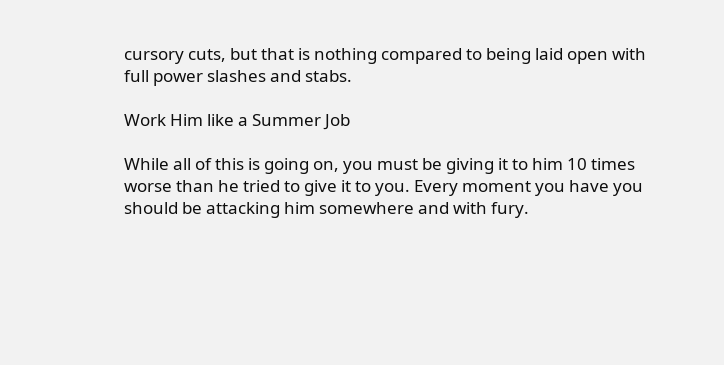cursory cuts, but that is nothing compared to being laid open with full power slashes and stabs.

Work Him like a Summer Job

While all of this is going on, you must be giving it to him 10 times worse than he tried to give it to you. Every moment you have you should be attacking him somewhere and with fury.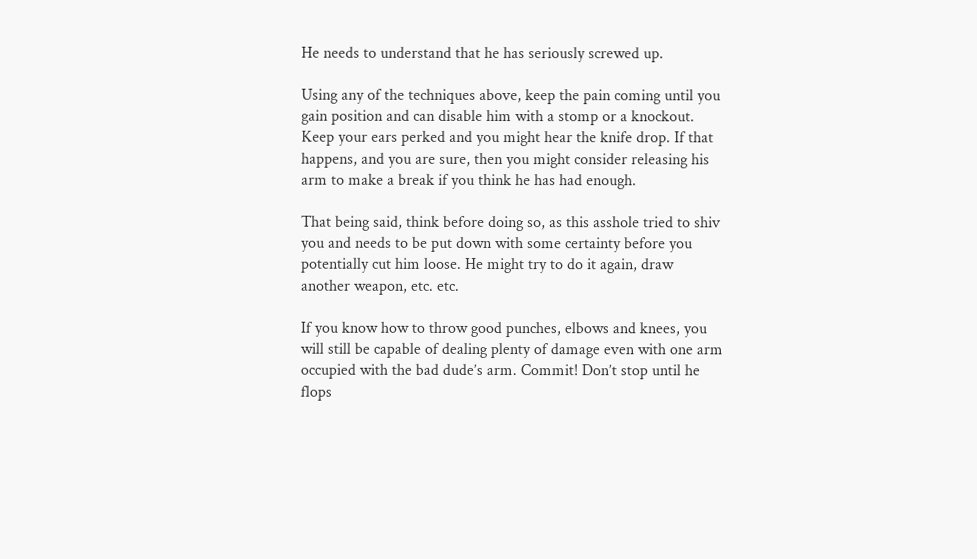He needs to understand that he has seriously screwed up.

Using any of the techniques above, keep the pain coming until you gain position and can disable him with a stomp or a knockout. Keep your ears perked and you might hear the knife drop. If that happens, and you are sure, then you might consider releasing his arm to make a break if you think he has had enough.

That being said, think before doing so, as this asshole tried to shiv you and needs to be put down with some certainty before you potentially cut him loose. He might try to do it again, draw another weapon, etc. etc.

If you know how to throw good punches, elbows and knees, you will still be capable of dealing plenty of damage even with one arm occupied with the bad dude’s arm. Commit! Don’t stop until he flops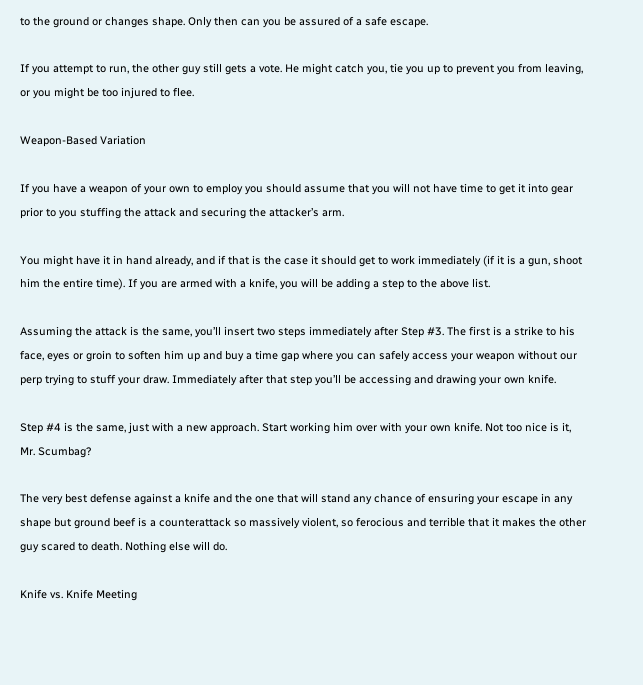to the ground or changes shape. Only then can you be assured of a safe escape.

If you attempt to run, the other guy still gets a vote. He might catch you, tie you up to prevent you from leaving, or you might be too injured to flee.

Weapon-Based Variation

If you have a weapon of your own to employ you should assume that you will not have time to get it into gear prior to you stuffing the attack and securing the attacker’s arm.

You might have it in hand already, and if that is the case it should get to work immediately (if it is a gun, shoot him the entire time). If you are armed with a knife, you will be adding a step to the above list.

Assuming the attack is the same, you’ll insert two steps immediately after Step #3. The first is a strike to his face, eyes or groin to soften him up and buy a time gap where you can safely access your weapon without our perp trying to stuff your draw. Immediately after that step you’ll be accessing and drawing your own knife.

Step #4 is the same, just with a new approach. Start working him over with your own knife. Not too nice is it, Mr. Scumbag?

The very best defense against a knife and the one that will stand any chance of ensuring your escape in any shape but ground beef is a counterattack so massively violent, so ferocious and terrible that it makes the other guy scared to death. Nothing else will do.

Knife vs. Knife Meeting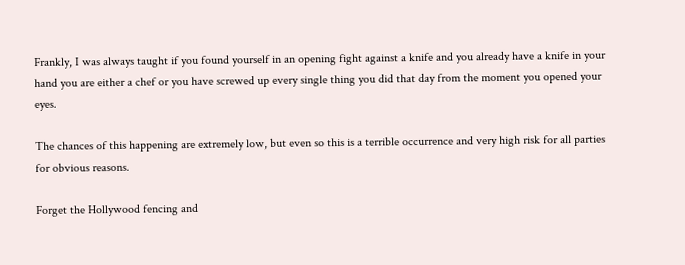Frankly, I was always taught if you found yourself in an opening fight against a knife and you already have a knife in your hand you are either a chef or you have screwed up every single thing you did that day from the moment you opened your eyes.

The chances of this happening are extremely low, but even so this is a terrible occurrence and very high risk for all parties for obvious reasons.

Forget the Hollywood fencing and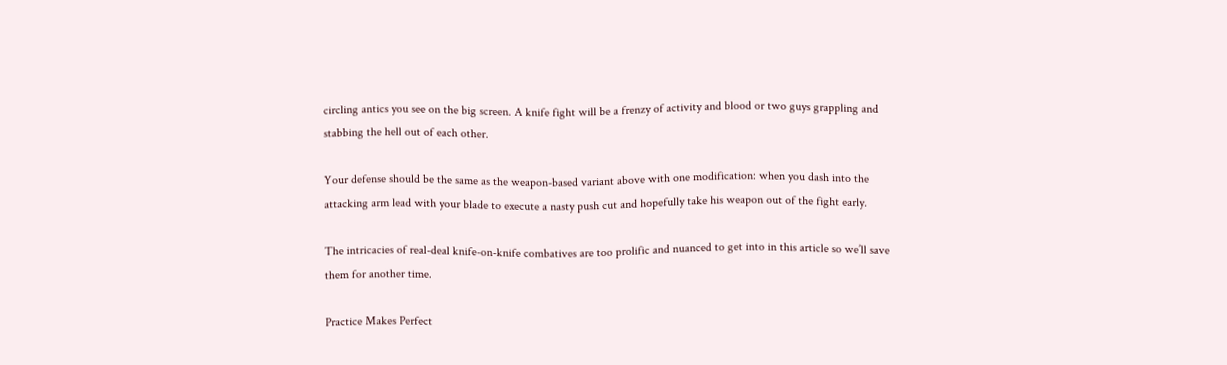circling antics you see on the big screen. A knife fight will be a frenzy of activity and blood or two guys grappling and stabbing the hell out of each other.

Your defense should be the same as the weapon-based variant above with one modification: when you dash into the attacking arm lead with your blade to execute a nasty push cut and hopefully take his weapon out of the fight early.

The intricacies of real-deal knife-on-knife combatives are too prolific and nuanced to get into in this article so we’ll save them for another time.

Practice Makes Perfect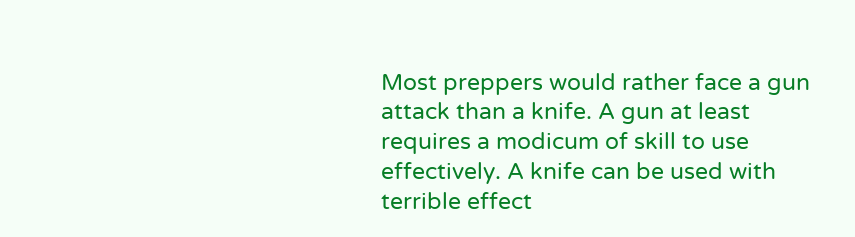Most preppers would rather face a gun attack than a knife. A gun at least requires a modicum of skill to use effectively. A knife can be used with terrible effect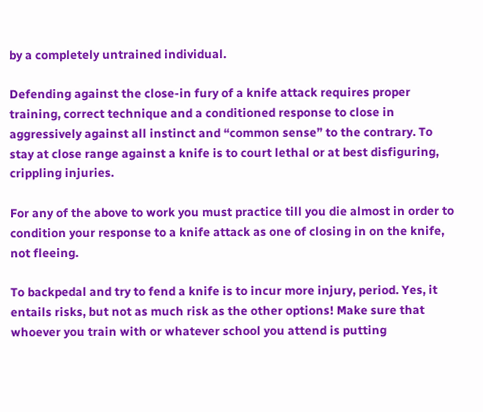by a completely untrained individual.

Defending against the close-in fury of a knife attack requires proper training, correct technique and a conditioned response to close in aggressively against all instinct and “common sense” to the contrary. To stay at close range against a knife is to court lethal or at best disfiguring, crippling injuries.

For any of the above to work you must practice till you die almost in order to condition your response to a knife attack as one of closing in on the knife, not fleeing.

To backpedal and try to fend a knife is to incur more injury, period. Yes, it entails risks, but not as much risk as the other options! Make sure that whoever you train with or whatever school you attend is putting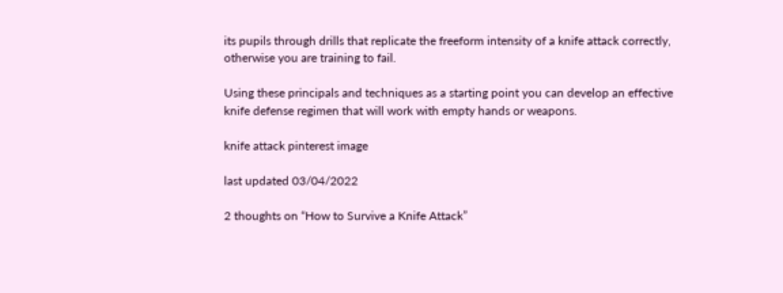its pupils through drills that replicate the freeform intensity of a knife attack correctly, otherwise you are training to fail.

Using these principals and techniques as a starting point you can develop an effective knife defense regimen that will work with empty hands or weapons.

knife attack pinterest image

last updated 03/04/2022

2 thoughts on “How to Survive a Knife Attack”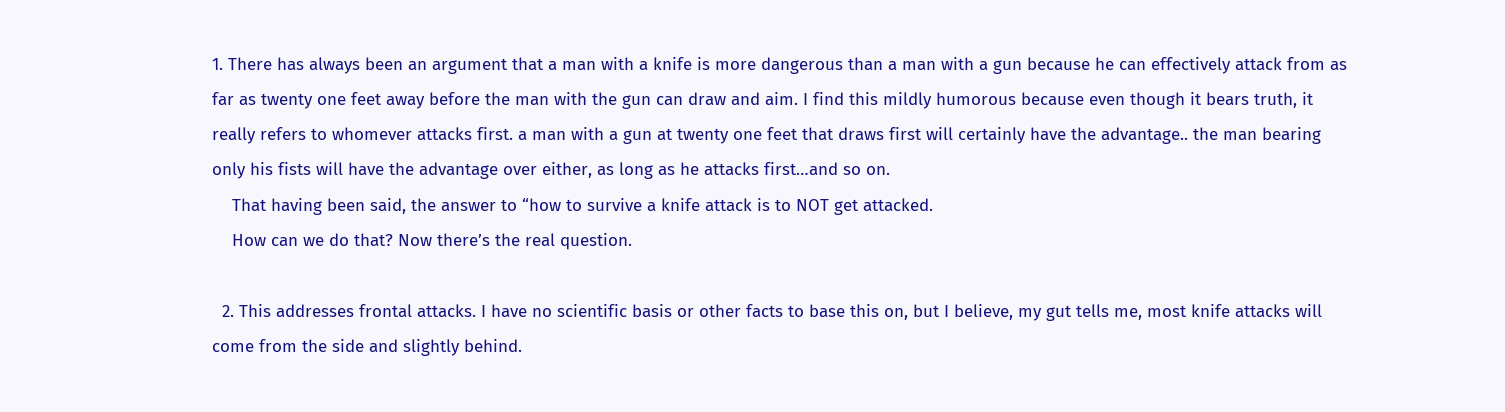1. There has always been an argument that a man with a knife is more dangerous than a man with a gun because he can effectively attack from as far as twenty one feet away before the man with the gun can draw and aim. I find this mildly humorous because even though it bears truth, it really refers to whomever attacks first. a man with a gun at twenty one feet that draws first will certainly have the advantage.. the man bearing only his fists will have the advantage over either, as long as he attacks first…and so on.
    That having been said, the answer to “how to survive a knife attack is to NOT get attacked.
    How can we do that? Now there’s the real question.

  2. This addresses frontal attacks. I have no scientific basis or other facts to base this on, but I believe, my gut tells me, most knife attacks will come from the side and slightly behind.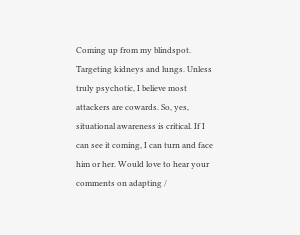Coming up from my blindspot. Targeting kidneys and lungs. Unless truly psychotic, I believe most attackers are cowards. So, yes, situational awareness is critical. If I can see it coming, I can turn and face him or her. Would love to hear your comments on adapting /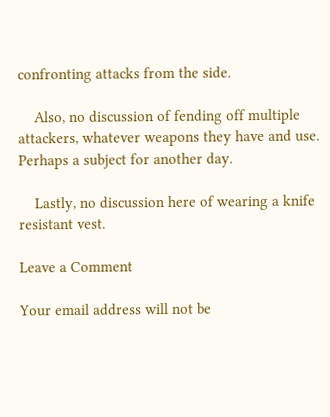confronting attacks from the side.

    Also, no discussion of fending off multiple attackers, whatever weapons they have and use. Perhaps a subject for another day.

    Lastly, no discussion here of wearing a knife resistant vest.

Leave a Comment

Your email address will not be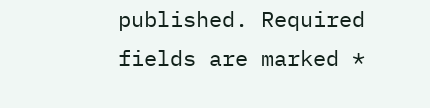published. Required fields are marked *